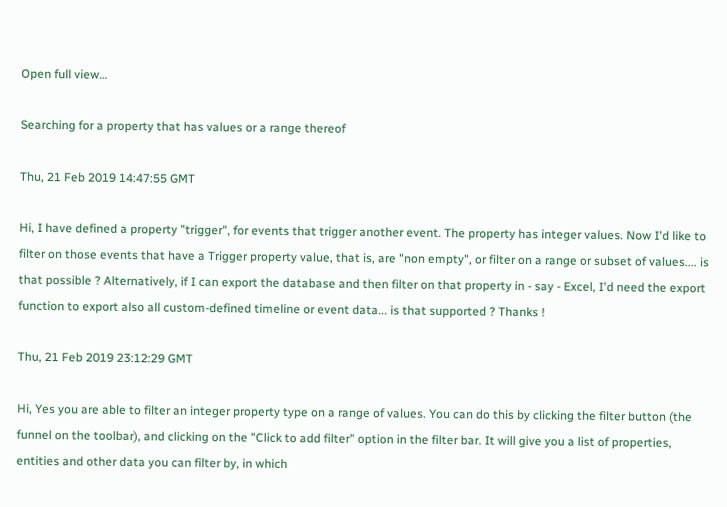Open full view…

Searching for a property that has values or a range thereof

Thu, 21 Feb 2019 14:47:55 GMT

Hi, I have defined a property "trigger", for events that trigger another event. The property has integer values. Now I'd like to filter on those events that have a Trigger property value, that is, are "non empty", or filter on a range or subset of values.... is that possible ? Alternatively, if I can export the database and then filter on that property in - say - Excel, I'd need the export function to export also all custom-defined timeline or event data... is that supported ? Thanks !

Thu, 21 Feb 2019 23:12:29 GMT

Hi, Yes you are able to filter an integer property type on a range of values. You can do this by clicking the filter button (the funnel on the toolbar), and clicking on the "Click to add filter" option in the filter bar. It will give you a list of properties, entities and other data you can filter by, in which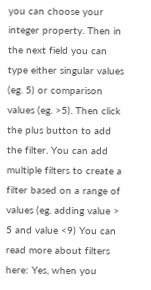you can choose your integer property. Then in the next field you can type either singular values (eg. 5) or comparison values (eg. >5). Then click the plus button to add the filter. You can add multiple filters to create a filter based on a range of values (eg. adding value > 5 and value <9) You can read more about filters here: Yes, when you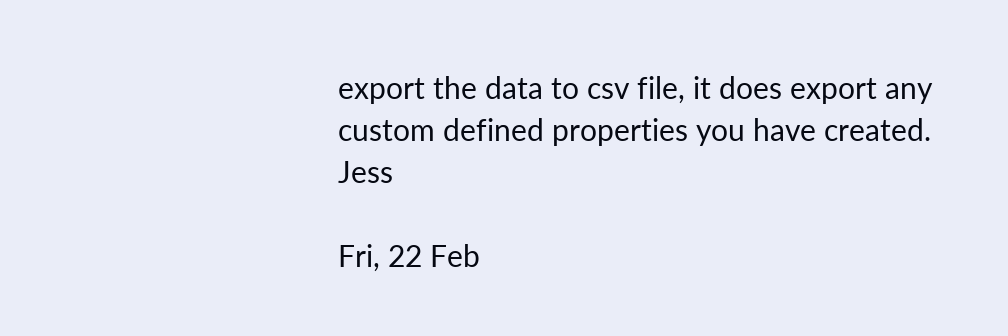export the data to csv file, it does export any custom defined properties you have created. Jess

Fri, 22 Feb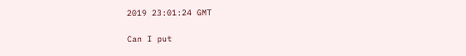2019 23:01:24 GMT

Can I put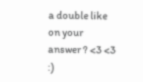a double like on your answer ? <3 <3 :)